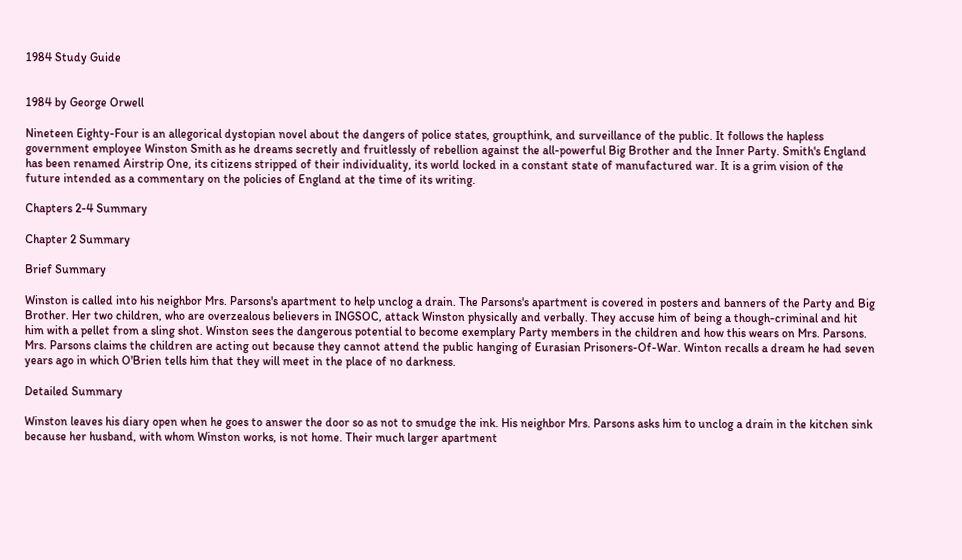1984 Study Guide


1984 by George Orwell

Nineteen Eighty-Four is an allegorical dystopian novel about the dangers of police states, groupthink, and surveillance of the public. It follows the hapless government employee Winston Smith as he dreams secretly and fruitlessly of rebellion against the all-powerful Big Brother and the Inner Party. Smith's England has been renamed Airstrip One, its citizens stripped of their individuality, its world locked in a constant state of manufactured war. It is a grim vision of the future intended as a commentary on the policies of England at the time of its writing.

Chapters 2-4 Summary

Chapter 2 Summary

Brief Summary

Winston is called into his neighbor Mrs. Parsons's apartment to help unclog a drain. The Parsons's apartment is covered in posters and banners of the Party and Big Brother. Her two children, who are overzealous believers in INGSOC, attack Winston physically and verbally. They accuse him of being a though-criminal and hit him with a pellet from a sling shot. Winston sees the dangerous potential to become exemplary Party members in the children and how this wears on Mrs. Parsons. Mrs. Parsons claims the children are acting out because they cannot attend the public hanging of Eurasian Prisoners-Of-War. Winton recalls a dream he had seven years ago in which O'Brien tells him that they will meet in the place of no darkness.

Detailed Summary

Winston leaves his diary open when he goes to answer the door so as not to smudge the ink. His neighbor Mrs. Parsons asks him to unclog a drain in the kitchen sink because her husband, with whom Winston works, is not home. Their much larger apartment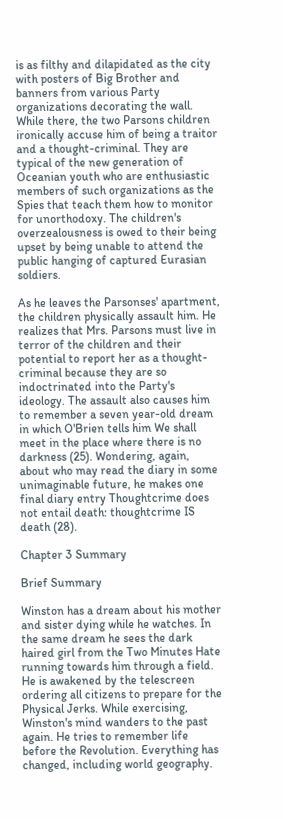is as filthy and dilapidated as the city with posters of Big Brother and banners from various Party organizations decorating the wall. While there, the two Parsons children ironically accuse him of being a traitor and a thought-criminal. They are typical of the new generation of Oceanian youth who are enthusiastic members of such organizations as the Spies that teach them how to monitor for unorthodoxy. The children's overzealousness is owed to their being upset by being unable to attend the public hanging of captured Eurasian soldiers.

As he leaves the Parsonses' apartment, the children physically assault him. He realizes that Mrs. Parsons must live in terror of the children and their potential to report her as a thought-criminal because they are so indoctrinated into the Party's ideology. The assault also causes him to remember a seven year-old dream in which O'Brien tells him We shall meet in the place where there is no darkness (25). Wondering, again, about who may read the diary in some unimaginable future, he makes one final diary entry Thoughtcrime does not entail death: thoughtcrime IS death (28).

Chapter 3 Summary

Brief Summary

Winston has a dream about his mother and sister dying while he watches. In the same dream he sees the dark haired girl from the Two Minutes Hate running towards him through a field. He is awakened by the telescreen ordering all citizens to prepare for the Physical Jerks. While exercising, Winston's mind wanders to the past again. He tries to remember life before the Revolution. Everything has changed, including world geography.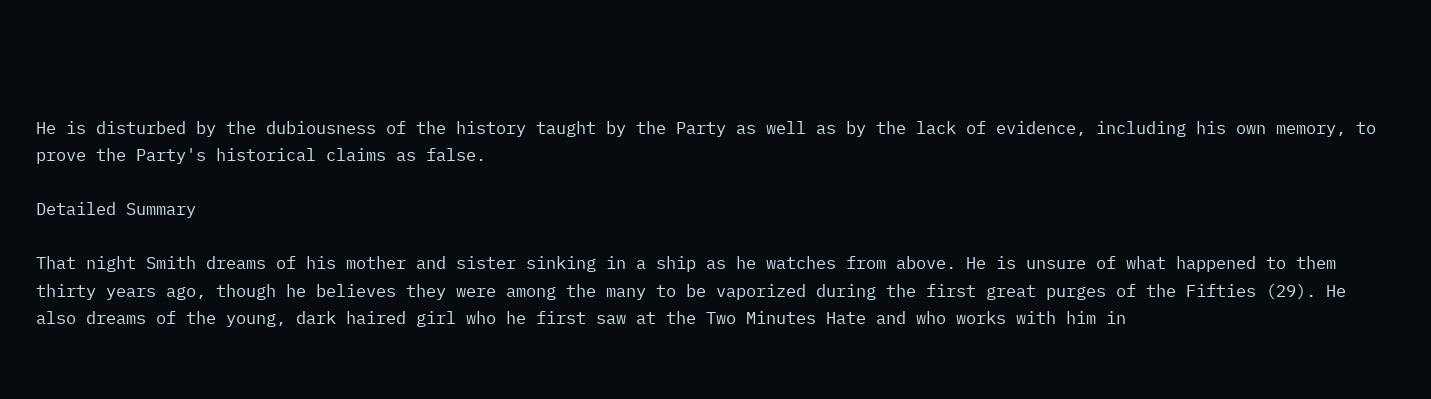He is disturbed by the dubiousness of the history taught by the Party as well as by the lack of evidence, including his own memory, to prove the Party's historical claims as false.

Detailed Summary

That night Smith dreams of his mother and sister sinking in a ship as he watches from above. He is unsure of what happened to them thirty years ago, though he believes they were among the many to be vaporized during the first great purges of the Fifties (29). He also dreams of the young, dark haired girl who he first saw at the Two Minutes Hate and who works with him in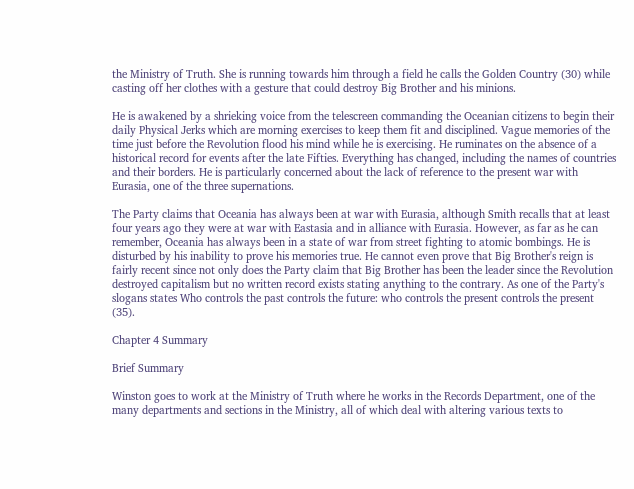the Ministry of Truth. She is running towards him through a field he calls the Golden Country (30) while casting off her clothes with a gesture that could destroy Big Brother and his minions.

He is awakened by a shrieking voice from the telescreen commanding the Oceanian citizens to begin their daily Physical Jerks which are morning exercises to keep them fit and disciplined. Vague memories of the time just before the Revolution flood his mind while he is exercising. He ruminates on the absence of a historical record for events after the late Fifties. Everything has changed, including the names of countries and their borders. He is particularly concerned about the lack of reference to the present war with Eurasia, one of the three supernations.

The Party claims that Oceania has always been at war with Eurasia, although Smith recalls that at least four years ago they were at war with Eastasia and in alliance with Eurasia. However, as far as he can remember, Oceania has always been in a state of war from street fighting to atomic bombings. He is disturbed by his inability to prove his memories true. He cannot even prove that Big Brother's reign is fairly recent since not only does the Party claim that Big Brother has been the leader since the Revolution destroyed capitalism but no written record exists stating anything to the contrary. As one of the Party's slogans states Who controls the past controls the future: who controls the present controls the present (35).

Chapter 4 Summary

Brief Summary

Winston goes to work at the Ministry of Truth where he works in the Records Department, one of the many departments and sections in the Ministry, all of which deal with altering various texts to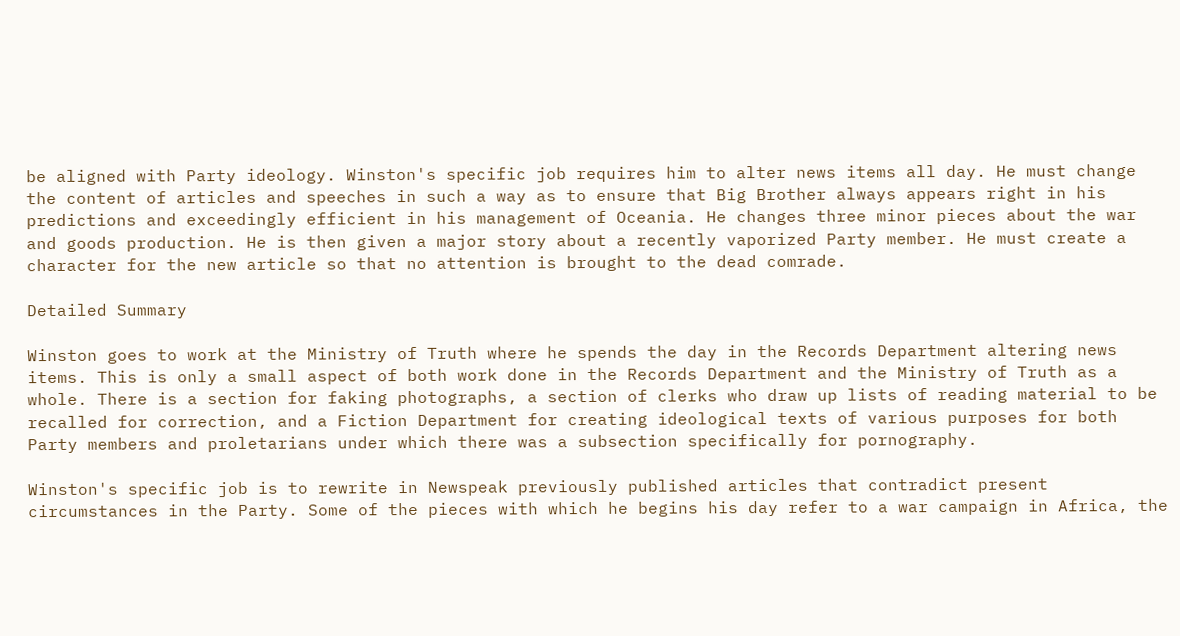be aligned with Party ideology. Winston's specific job requires him to alter news items all day. He must change the content of articles and speeches in such a way as to ensure that Big Brother always appears right in his predictions and exceedingly efficient in his management of Oceania. He changes three minor pieces about the war and goods production. He is then given a major story about a recently vaporized Party member. He must create a character for the new article so that no attention is brought to the dead comrade.

Detailed Summary

Winston goes to work at the Ministry of Truth where he spends the day in the Records Department altering news items. This is only a small aspect of both work done in the Records Department and the Ministry of Truth as a whole. There is a section for faking photographs, a section of clerks who draw up lists of reading material to be recalled for correction, and a Fiction Department for creating ideological texts of various purposes for both Party members and proletarians under which there was a subsection specifically for pornography.

Winston's specific job is to rewrite in Newspeak previously published articles that contradict present circumstances in the Party. Some of the pieces with which he begins his day refer to a war campaign in Africa, the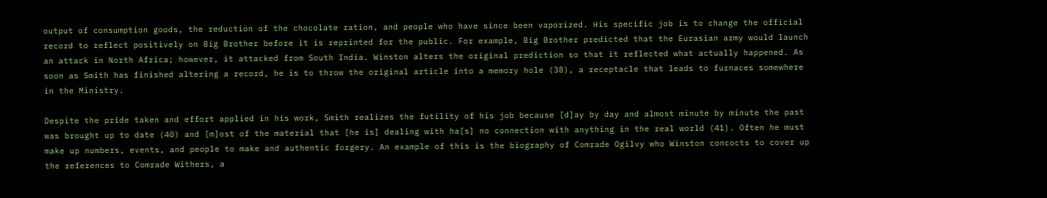output of consumption goods, the reduction of the chocolate ration, and people who have since been vaporized. His specific job is to change the official record to reflect positively on Big Brother before it is reprinted for the public. For example, Big Brother predicted that the Eurasian army would launch an attack in North Africa; however, it attacked from South India. Winston alters the original prediction so that it reflected what actually happened. As soon as Smith has finished altering a record, he is to throw the original article into a memory hole (38), a receptacle that leads to furnaces somewhere in the Ministry.

Despite the pride taken and effort applied in his work, Smith realizes the futility of his job because [d]ay by day and almost minute by minute the past was brought up to date (40) and [m]ost of the material that [he is] dealing with ha[s] no connection with anything in the real world (41). Often he must make up numbers, events, and people to make and authentic forgery. An example of this is the biography of Comrade Ogilvy who Winston concocts to cover up the references to Comrade Withers, a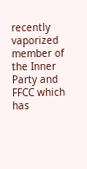recently vaporized member of the Inner Party and FFCC which has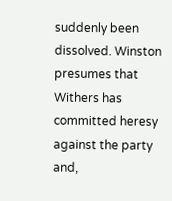suddenly been dissolved. Winston presumes that Withers has committed heresy against the party and,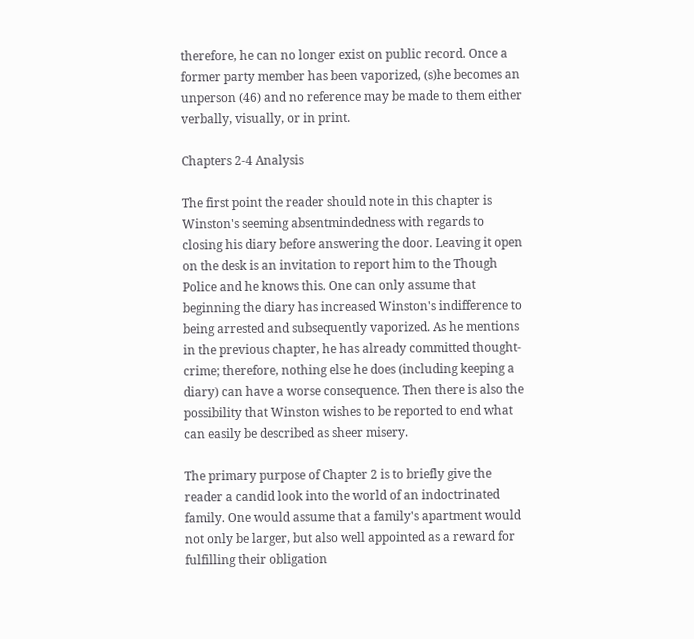therefore, he can no longer exist on public record. Once a former party member has been vaporized, (s)he becomes an unperson (46) and no reference may be made to them either verbally, visually, or in print.

Chapters 2-4 Analysis

The first point the reader should note in this chapter is Winston's seeming absentmindedness with regards to closing his diary before answering the door. Leaving it open on the desk is an invitation to report him to the Though Police and he knows this. One can only assume that beginning the diary has increased Winston's indifference to being arrested and subsequently vaporized. As he mentions in the previous chapter, he has already committed thought-crime; therefore, nothing else he does (including keeping a diary) can have a worse consequence. Then there is also the possibility that Winston wishes to be reported to end what can easily be described as sheer misery.

The primary purpose of Chapter 2 is to briefly give the reader a candid look into the world of an indoctrinated family. One would assume that a family's apartment would not only be larger, but also well appointed as a reward for fulfilling their obligation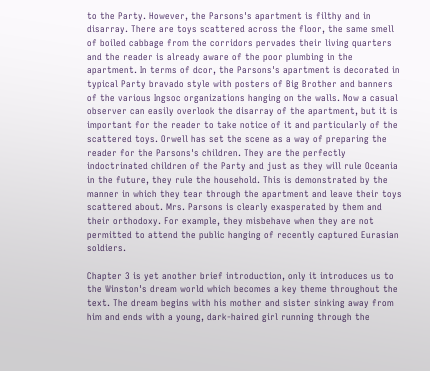to the Party. However, the Parsons's apartment is filthy and in disarray. There are toys scattered across the floor, the same smell of boiled cabbage from the corridors pervades their living quarters and the reader is already aware of the poor plumbing in the apartment. In terms of dcor, the Parsons's apartment is decorated in typical Party bravado style with posters of Big Brother and banners of the various Ingsoc organizations hanging on the walls. Now a casual observer can easily overlook the disarray of the apartment, but it is important for the reader to take notice of it and particularly of the scattered toys. Orwell has set the scene as a way of preparing the reader for the Parsons's children. They are the perfectly indoctrinated children of the Party and just as they will rule Oceania in the future, they rule the household. This is demonstrated by the manner in which they tear through the apartment and leave their toys scattered about. Mrs. Parsons is clearly exasperated by them and their orthodoxy. For example, they misbehave when they are not permitted to attend the public hanging of recently captured Eurasian soldiers.

Chapter 3 is yet another brief introduction, only it introduces us to the Winston's dream world which becomes a key theme throughout the text. The dream begins with his mother and sister sinking away from him and ends with a young, dark-haired girl running through the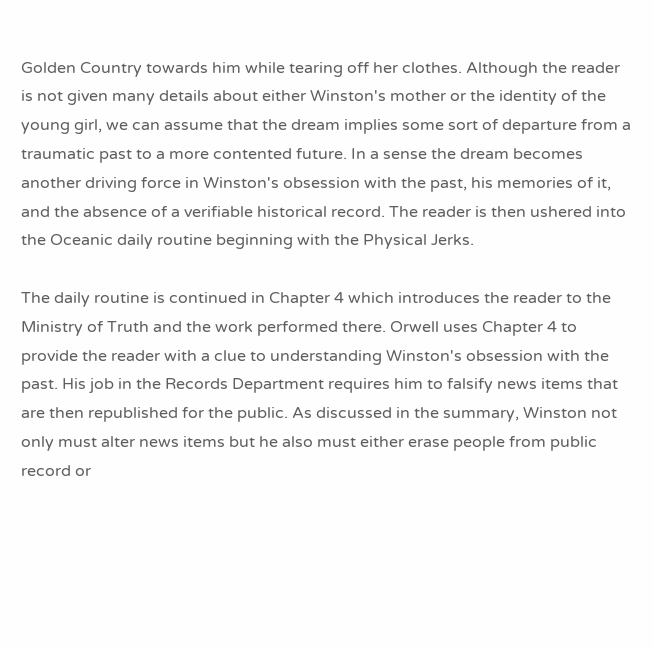Golden Country towards him while tearing off her clothes. Although the reader is not given many details about either Winston's mother or the identity of the young girl, we can assume that the dream implies some sort of departure from a traumatic past to a more contented future. In a sense the dream becomes another driving force in Winston's obsession with the past, his memories of it, and the absence of a verifiable historical record. The reader is then ushered into the Oceanic daily routine beginning with the Physical Jerks.

The daily routine is continued in Chapter 4 which introduces the reader to the Ministry of Truth and the work performed there. Orwell uses Chapter 4 to provide the reader with a clue to understanding Winston's obsession with the past. His job in the Records Department requires him to falsify news items that are then republished for the public. As discussed in the summary, Winston not only must alter news items but he also must either erase people from public record or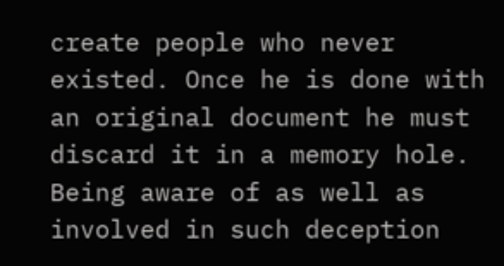create people who never existed. Once he is done with an original document he must discard it in a memory hole. Being aware of as well as involved in such deception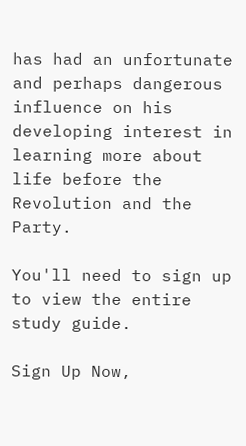has had an unfortunate and perhaps dangerous influence on his developing interest in learning more about life before the Revolution and the Party.

You'll need to sign up to view the entire study guide.

Sign Up Now,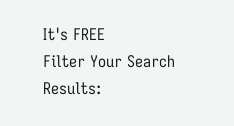It's FREE
Filter Your Search Results: